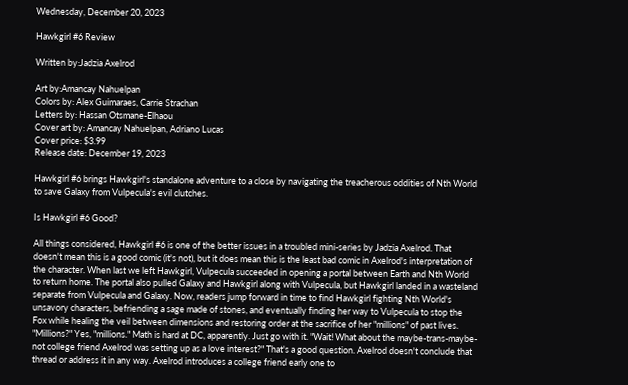Wednesday, December 20, 2023

Hawkgirl #6 Review

Written by:Jadzia Axelrod

Art by:Amancay Nahuelpan
Colors by: Alex Guimaraes, Carrie Strachan
Letters by: Hassan Otsmane-Elhaou
Cover art by: Amancay Nahuelpan, Adriano Lucas
Cover price: $3.99
Release date: December 19, 2023

Hawkgirl #6 brings Hawkgirl's standalone adventure to a close by navigating the treacherous oddities of Nth World to save Galaxy from Vulpecula's evil clutches.

Is Hawkgirl #6 Good?

All things considered, Hawkgirl #6 is one of the better issues in a troubled mini-series by Jadzia Axelrod. That doesn't mean this is a good comic (it's not), but it does mean this is the least bad comic in Axelrod's interpretation of the character. When last we left Hawkgirl, Vulpecula succeeded in opening a portal between Earth and Nth World to return home. The portal also pulled Galaxy and Hawkgirl along with Vulpecula, but Hawkgirl landed in a wasteland separate from Vulpecula and Galaxy. Now, readers jump forward in time to find Hawkgirl fighting Nth World's unsavory characters, befriending a sage made of stones, and eventually finding her way to Vulpecula to stop the Fox while healing the veil between dimensions and restoring order at the sacrifice of her "millions" of past lives. "Millions?" Yes, "millions." Math is hard at DC, apparently. Just go with it. "Wait! What about the maybe-trans-maybe-not college friend Axelrod was setting up as a love interest?" That's a good question. Axelrod doesn't conclude that thread or address it in any way. Axelrod introduces a college friend early one to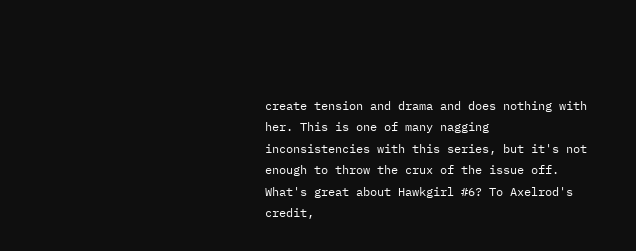create tension and drama and does nothing with her. This is one of many nagging inconsistencies with this series, but it's not enough to throw the crux of the issue off. What's great about Hawkgirl #6? To Axelrod's credit,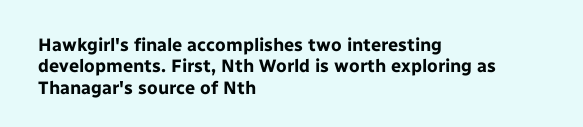Hawkgirl's finale accomplishes two interesting developments. First, Nth World is worth exploring as Thanagar's source of Nth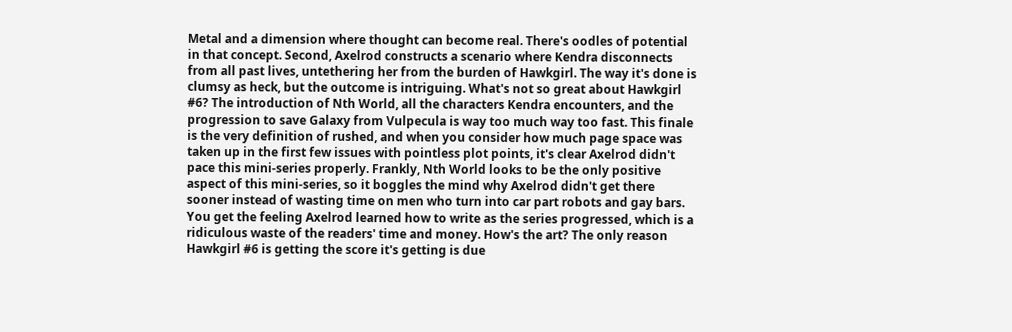Metal and a dimension where thought can become real. There's oodles of potential in that concept. Second, Axelrod constructs a scenario where Kendra disconnects from all past lives, untethering her from the burden of Hawkgirl. The way it's done is clumsy as heck, but the outcome is intriguing. What's not so great about Hawkgirl #6? The introduction of Nth World, all the characters Kendra encounters, and the progression to save Galaxy from Vulpecula is way too much way too fast. This finale is the very definition of rushed, and when you consider how much page space was taken up in the first few issues with pointless plot points, it's clear Axelrod didn't pace this mini-series properly. Frankly, Nth World looks to be the only positive aspect of this mini-series, so it boggles the mind why Axelrod didn't get there sooner instead of wasting time on men who turn into car part robots and gay bars. You get the feeling Axelrod learned how to write as the series progressed, which is a ridiculous waste of the readers' time and money. How's the art? The only reason Hawkgirl #6 is getting the score it's getting is due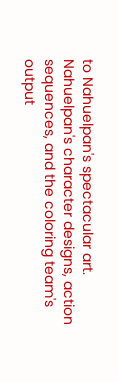to Nahuelpan's spectacular art. Nahuelpan's character designs, action sequences, and the coloring team's output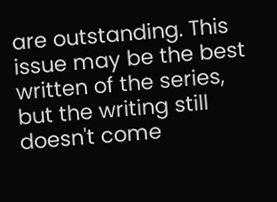are outstanding. This issue may be the best written of the series, but the writing still doesn't come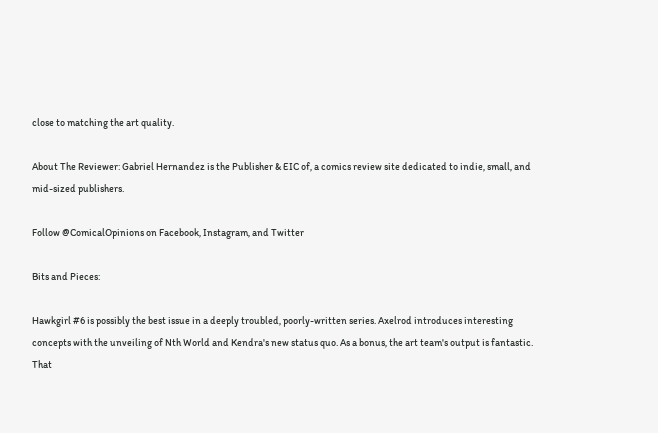close to matching the art quality.

About The Reviewer: Gabriel Hernandez is the Publisher & EIC of, a comics review site dedicated to indie, small, and mid-sized publishers.

Follow @ComicalOpinions on Facebook, Instagram, and Twitter

Bits and Pieces:

Hawkgirl #6 is possibly the best issue in a deeply troubled, poorly-written series. Axelrod introduces interesting concepts with the unveiling of Nth World and Kendra's new status quo. As a bonus, the art team's output is fantastic. That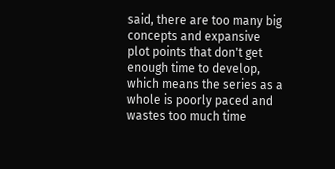said, there are too many big concepts and expansive plot points that don't get enough time to develop, which means the series as a whole is poorly paced and wastes too much time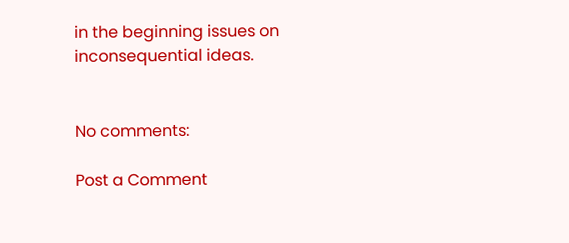in the beginning issues on inconsequential ideas.


No comments:

Post a Comment